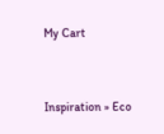My Cart


Inspiration » Eco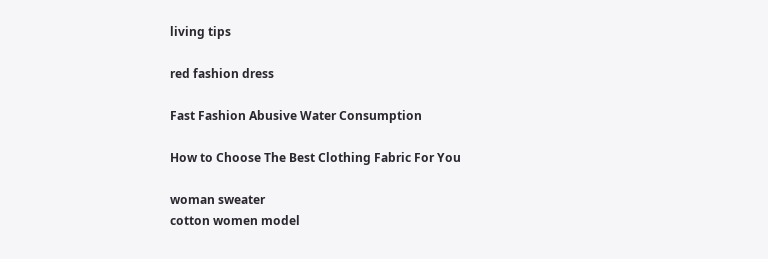living tips

red fashion dress

Fast Fashion Abusive Water Consumption

How to Choose The Best Clothing Fabric For You

woman sweater
cotton women model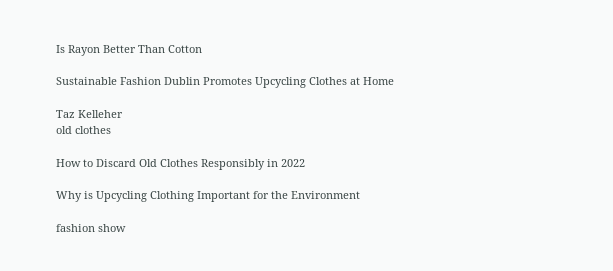Is Rayon Better Than Cotton

Sustainable Fashion Dublin Promotes Upcycling Clothes at Home

Taz Kelleher
old clothes

How to Discard Old Clothes Responsibly in 2022

Why is Upcycling Clothing Important for the Environment

fashion show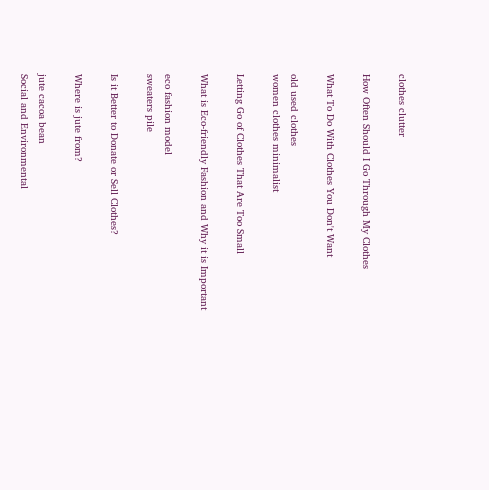clothes clutter

How Often Should I Go Through My Clothes

What To Do With Clothes You Don't Want

old used clothes
women clothes minimalist

Letting Go of Clothes That Are Too Small

What is Eco-friendly Fashion and Why it is Important

eco fashion model
sweaters pile

Is it Better to Donate or Sell Clothes?

Where is jute from?

jute cacoa bean
Social and Environmental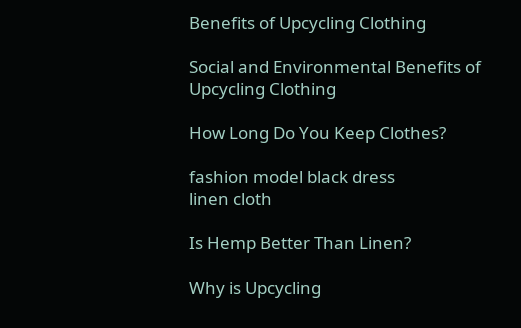Benefits of Upcycling Clothing

Social and Environmental Benefits of Upcycling Clothing

How Long Do You Keep Clothes?

fashion model black dress
linen cloth

Is Hemp Better Than Linen?

Why is Upcycling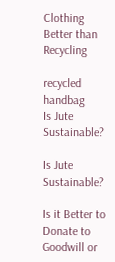Clothing Better than Recycling

recycled handbag
Is Jute Sustainable?

Is Jute Sustainable?

Is it Better to Donate to Goodwill or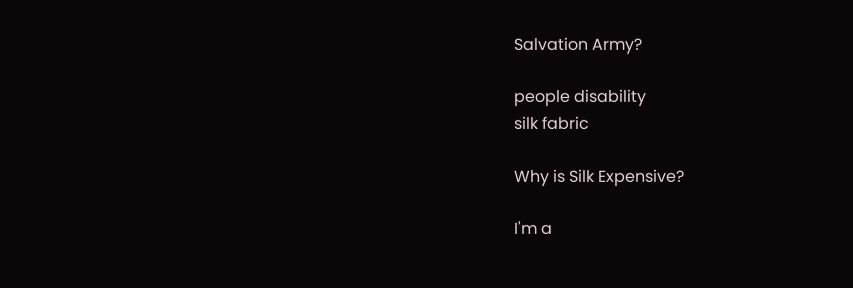Salvation Army?

people disability
silk fabric

Why is Silk Expensive?

I'm a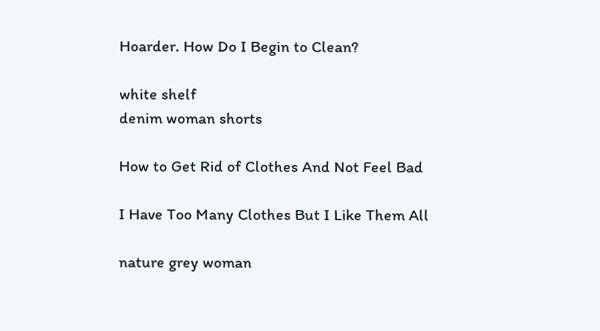Hoarder. How Do I Begin to Clean?

white shelf
denim woman shorts

How to Get Rid of Clothes And Not Feel Bad

I Have Too Many Clothes But I Like Them All

nature grey woman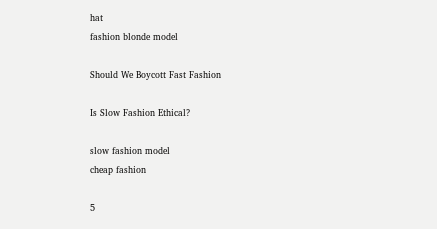hat
fashion blonde model

Should We Boycott Fast Fashion

Is Slow Fashion Ethical?

slow fashion model
cheap fashion

5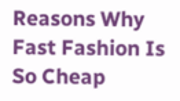Reasons Why Fast Fashion Is So Cheap